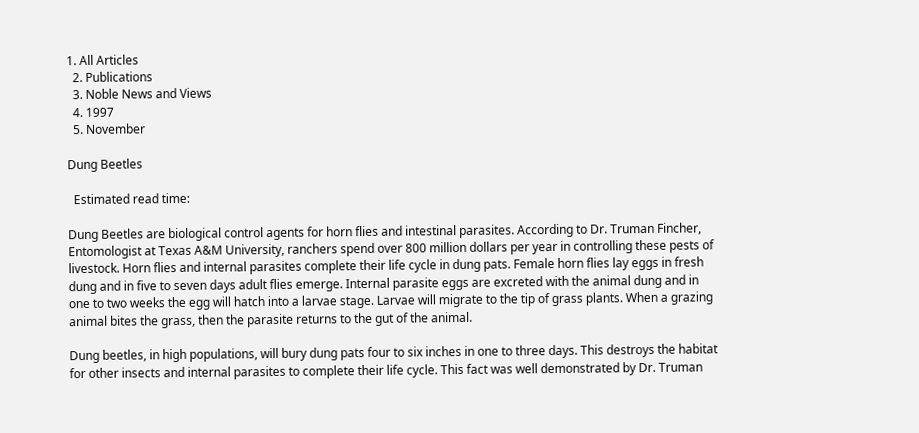1. All Articles
  2. Publications
  3. Noble News and Views
  4. 1997
  5. November

Dung Beetles

  Estimated read time:

Dung Beetles are biological control agents for horn flies and intestinal parasites. According to Dr. Truman Fincher, Entomologist at Texas A&M University, ranchers spend over 800 million dollars per year in controlling these pests of livestock. Horn flies and internal parasites complete their life cycle in dung pats. Female horn flies lay eggs in fresh dung and in five to seven days adult flies emerge. Internal parasite eggs are excreted with the animal dung and in one to two weeks the egg will hatch into a larvae stage. Larvae will migrate to the tip of grass plants. When a grazing animal bites the grass, then the parasite returns to the gut of the animal.

Dung beetles, in high populations, will bury dung pats four to six inches in one to three days. This destroys the habitat for other insects and internal parasites to complete their life cycle. This fact was well demonstrated by Dr. Truman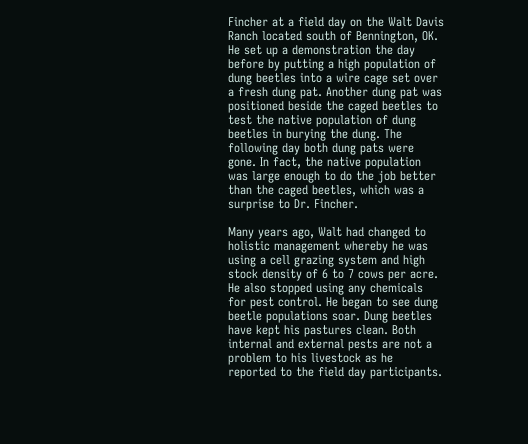Fincher at a field day on the Walt Davis Ranch located south of Bennington, OK. He set up a demonstration the day before by putting a high population of dung beetles into a wire cage set over a fresh dung pat. Another dung pat was positioned beside the caged beetles to test the native population of dung beetles in burying the dung. The following day both dung pats were gone. In fact, the native population was large enough to do the job better than the caged beetles, which was a surprise to Dr. Fincher.

Many years ago, Walt had changed to holistic management whereby he was using a cell grazing system and high stock density of 6 to 7 cows per acre. He also stopped using any chemicals for pest control. He began to see dung beetle populations soar. Dung beetles have kept his pastures clean. Both internal and external pests are not a problem to his livestock as he reported to the field day participants.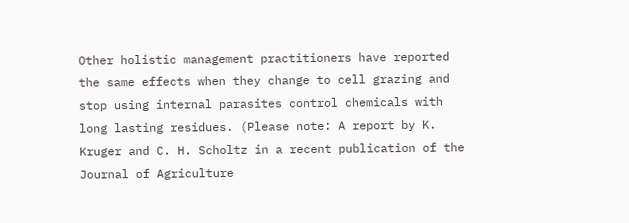Other holistic management practitioners have reported the same effects when they change to cell grazing and stop using internal parasites control chemicals with long lasting residues. (Please note: A report by K. Kruger and C. H. Scholtz in a recent publication of the Journal of Agriculture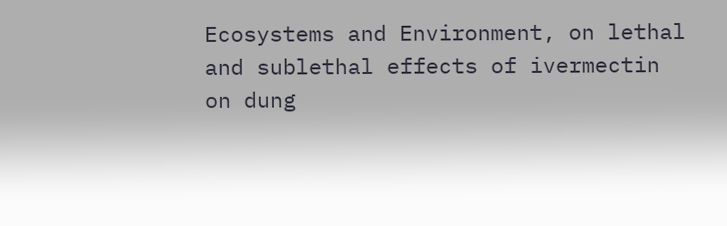Ecosystems and Environment, on lethal and sublethal effects of ivermectin on dung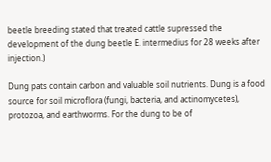beetle breeding stated that treated cattle supressed the development of the dung beetle E. intermedius for 28 weeks after injection.)

Dung pats contain carbon and valuable soil nutrients. Dung is a food source for soil microflora (fungi, bacteria, and actinomycetes), protozoa, and earthworms. For the dung to be of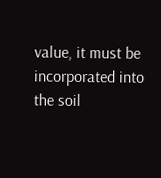value, it must be incorporated into the soil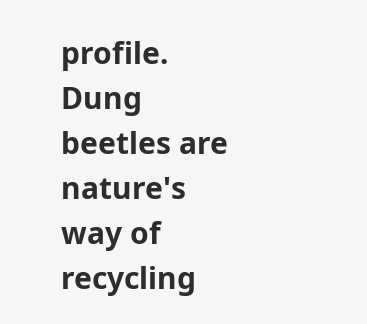profile. Dung beetles are nature's way of recycling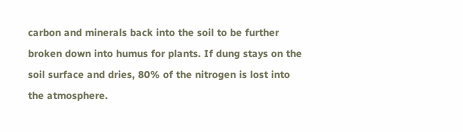carbon and minerals back into the soil to be further broken down into humus for plants. If dung stays on the soil surface and dries, 80% of the nitrogen is lost into the atmosphere.